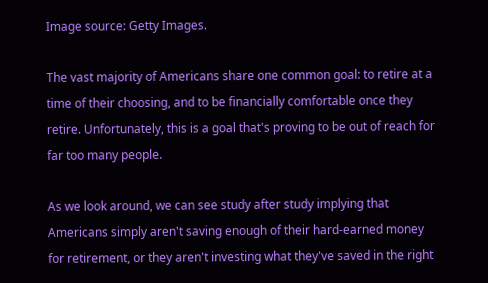Image source: Getty Images.

The vast majority of Americans share one common goal: to retire at a time of their choosing, and to be financially comfortable once they retire. Unfortunately, this is a goal that's proving to be out of reach for far too many people.

As we look around, we can see study after study implying that Americans simply aren't saving enough of their hard-earned money for retirement, or they aren't investing what they've saved in the right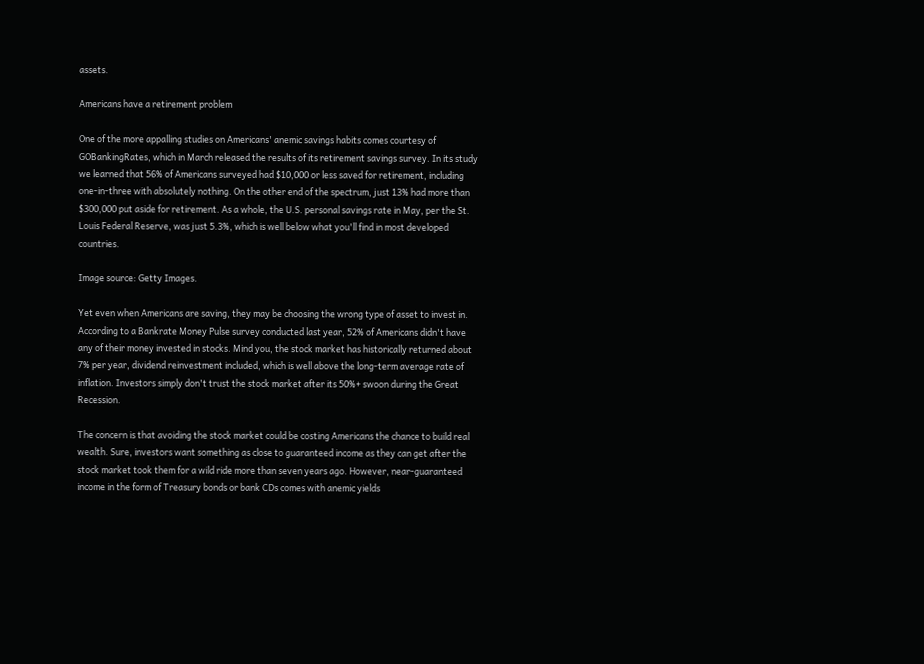assets.

Americans have a retirement problem

One of the more appalling studies on Americans' anemic savings habits comes courtesy of GOBankingRates, which in March released the results of its retirement savings survey. In its study we learned that 56% of Americans surveyed had $10,000 or less saved for retirement, including one-in-three with absolutely nothing. On the other end of the spectrum, just 13% had more than $300,000 put aside for retirement. As a whole, the U.S. personal savings rate in May, per the St. Louis Federal Reserve, was just 5.3%, which is well below what you'll find in most developed countries.

Image source: Getty Images.

Yet even when Americans are saving, they may be choosing the wrong type of asset to invest in. According to a Bankrate Money Pulse survey conducted last year, 52% of Americans didn't have any of their money invested in stocks. Mind you, the stock market has historically returned about 7% per year, dividend reinvestment included, which is well above the long-term average rate of inflation. Investors simply don't trust the stock market after its 50%+ swoon during the Great Recession.

The concern is that avoiding the stock market could be costing Americans the chance to build real wealth. Sure, investors want something as close to guaranteed income as they can get after the stock market took them for a wild ride more than seven years ago. However, near-guaranteed income in the form of Treasury bonds or bank CDs comes with anemic yields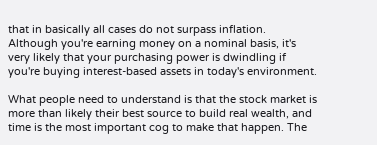that in basically all cases do not surpass inflation. Although you're earning money on a nominal basis, it's very likely that your purchasing power is dwindling if you're buying interest-based assets in today's environment.

What people need to understand is that the stock market is more than likely their best source to build real wealth, and time is the most important cog to make that happen. The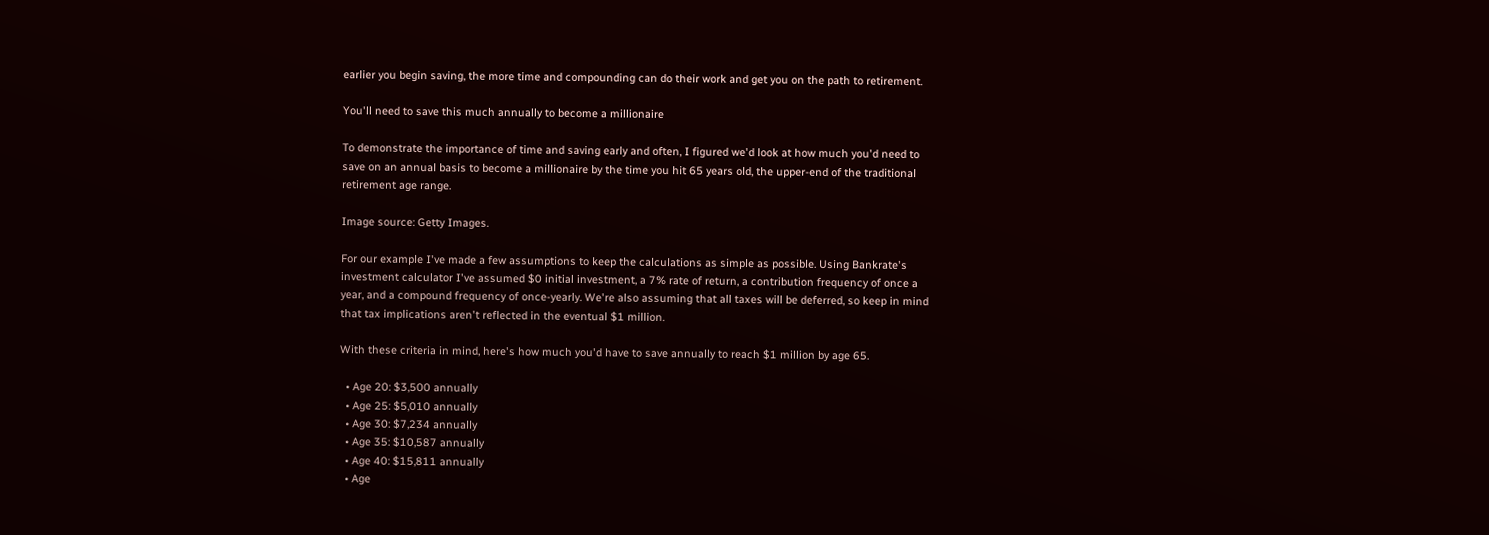earlier you begin saving, the more time and compounding can do their work and get you on the path to retirement.

You'll need to save this much annually to become a millionaire

To demonstrate the importance of time and saving early and often, I figured we'd look at how much you'd need to save on an annual basis to become a millionaire by the time you hit 65 years old, the upper-end of the traditional retirement age range.

Image source: Getty Images.

For our example I've made a few assumptions to keep the calculations as simple as possible. Using Bankrate's investment calculator I've assumed $0 initial investment, a 7% rate of return, a contribution frequency of once a year, and a compound frequency of once-yearly. We're also assuming that all taxes will be deferred, so keep in mind that tax implications aren't reflected in the eventual $1 million.

With these criteria in mind, here's how much you'd have to save annually to reach $1 million by age 65.

  • Age 20: $3,500 annually
  • Age 25: $5,010 annually
  • Age 30: $7,234 annually
  • Age 35: $10,587 annually
  • Age 40: $15,811 annually
  • Age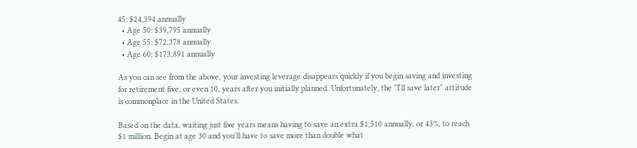45: $24,394 annually
  • Age 50: $39,795 annually
  • Age 55: $72,378 annually
  • Age 60: $173,891 annually

As you can see from the above, your investing leverage disappears quickly if you begin saving and investing for retirement five, or even 10, years after you initially planned. Unfortunately, the "I'll save later" attitude is commonplace in the United States.

Based on the data, waiting just five years means having to save an extra $1,510 annually, or 43%, to reach $1 million. Begin at age 30 and you'll have to save more than double what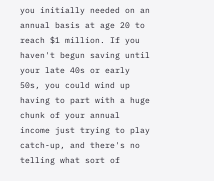you initially needed on an annual basis at age 20 to reach $1 million. If you haven't begun saving until your late 40s or early 50s, you could wind up having to part with a huge chunk of your annual income just trying to play catch-up, and there's no telling what sort of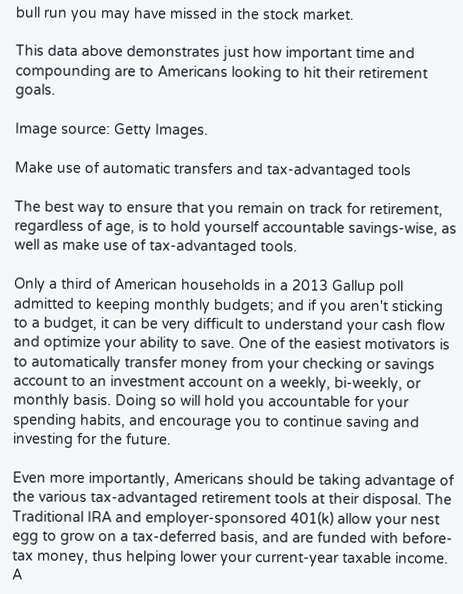bull run you may have missed in the stock market.

This data above demonstrates just how important time and compounding are to Americans looking to hit their retirement goals.

Image source: Getty Images.

Make use of automatic transfers and tax-advantaged tools

The best way to ensure that you remain on track for retirement, regardless of age, is to hold yourself accountable savings-wise, as well as make use of tax-advantaged tools.

Only a third of American households in a 2013 Gallup poll admitted to keeping monthly budgets; and if you aren't sticking to a budget, it can be very difficult to understand your cash flow and optimize your ability to save. One of the easiest motivators is to automatically transfer money from your checking or savings account to an investment account on a weekly, bi-weekly, or monthly basis. Doing so will hold you accountable for your spending habits, and encourage you to continue saving and investing for the future.

Even more importantly, Americans should be taking advantage of the various tax-advantaged retirement tools at their disposal. The Traditional IRA and employer-sponsored 401(k) allow your nest egg to grow on a tax-deferred basis, and are funded with before-tax money, thus helping lower your current-year taxable income. A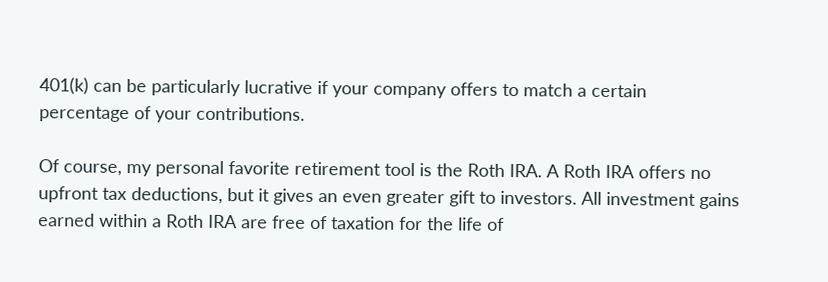401(k) can be particularly lucrative if your company offers to match a certain percentage of your contributions.

Of course, my personal favorite retirement tool is the Roth IRA. A Roth IRA offers no upfront tax deductions, but it gives an even greater gift to investors. All investment gains earned within a Roth IRA are free of taxation for the life of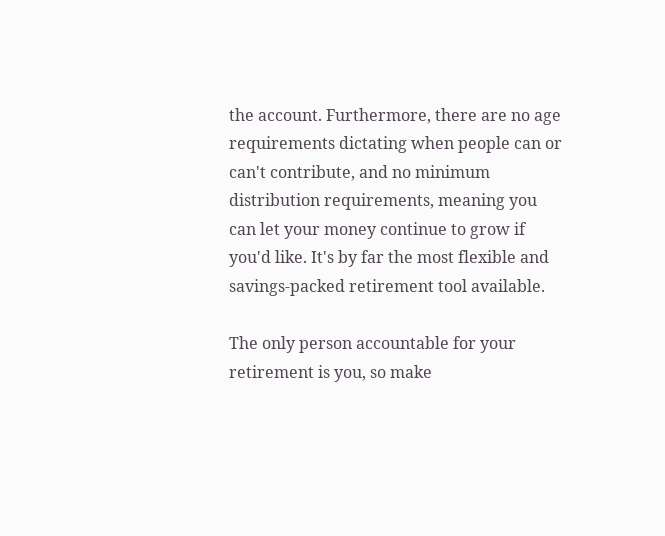the account. Furthermore, there are no age requirements dictating when people can or can't contribute, and no minimum distribution requirements, meaning you can let your money continue to grow if you'd like. It's by far the most flexible and savings-packed retirement tool available.

The only person accountable for your retirement is you, so make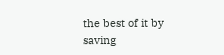the best of it by saving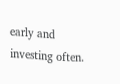early and investing often.